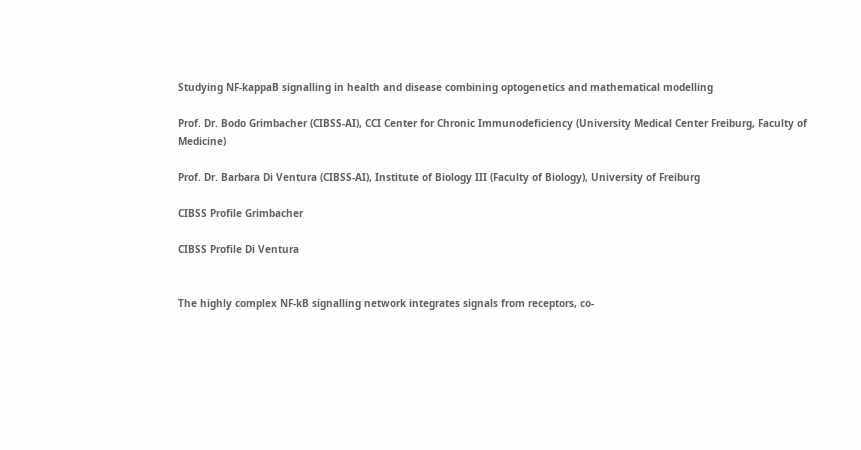Studying NF-kappaB signalling in health and disease combining optogenetics and mathematical modelling

Prof. Dr. Bodo Grimbacher (CIBSS-AI), CCI Center for Chronic Immunodeficiency (University Medical Center Freiburg, Faculty of Medicine)

Prof. Dr. Barbara Di Ventura (CIBSS-AI), Institute of Biology III (Faculty of Biology), University of Freiburg

CIBSS Profile Grimbacher

CIBSS Profile Di Ventura


The highly complex NF-kB signalling network integrates signals from receptors, co-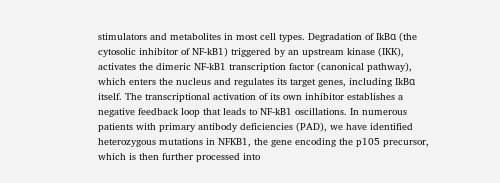stimulators and metabolites in most cell types. Degradation of IkBα (the cytosolic inhibitor of NF-kB1) triggered by an upstream kinase (IKK), activates the dimeric NF-kB1 transcription factor (canonical pathway), which enters the nucleus and regulates its target genes, including IkBα itself. The transcriptional activation of its own inhibitor establishes a negative feedback loop that leads to NF-kB1 oscillations. In numerous patients with primary antibody deficiencies (PAD), we have identified heterozygous mutations in NFKB1, the gene encoding the p105 precursor, which is then further processed into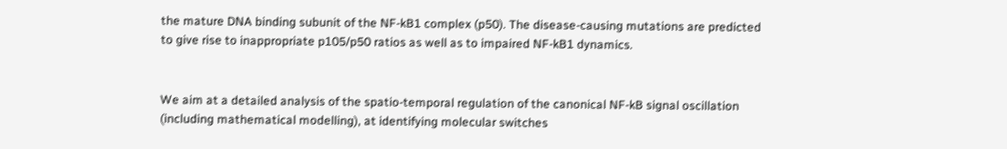the mature DNA binding subunit of the NF-kB1 complex (p50). The disease-causing mutations are predicted to give rise to inappropriate p105/p50 ratios as well as to impaired NF-kB1 dynamics.


We aim at a detailed analysis of the spatio-temporal regulation of the canonical NF-kB signal oscillation (including mathematical modelling), at identifying molecular switches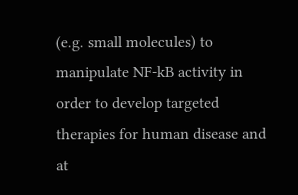(e.g. small molecules) to manipulate NF-kB activity in order to develop targeted therapies for human disease and at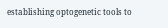establishing optogenetic tools to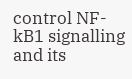control NF-kB1 signalling and its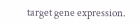target gene expression.